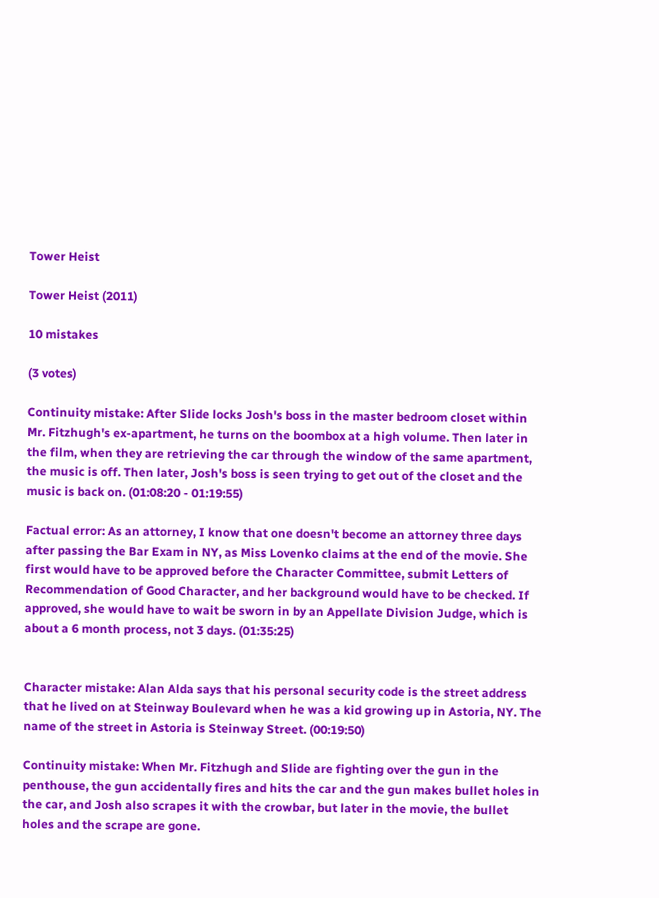Tower Heist

Tower Heist (2011)

10 mistakes

(3 votes)

Continuity mistake: After Slide locks Josh's boss in the master bedroom closet within Mr. Fitzhugh's ex-apartment, he turns on the boombox at a high volume. Then later in the film, when they are retrieving the car through the window of the same apartment, the music is off. Then later, Josh's boss is seen trying to get out of the closet and the music is back on. (01:08:20 - 01:19:55)

Factual error: As an attorney, I know that one doesn't become an attorney three days after passing the Bar Exam in NY, as Miss Lovenko claims at the end of the movie. She first would have to be approved before the Character Committee, submit Letters of Recommendation of Good Character, and her background would have to be checked. If approved, she would have to wait be sworn in by an Appellate Division Judge, which is about a 6 month process, not 3 days. (01:35:25)


Character mistake: Alan Alda says that his personal security code is the street address that he lived on at Steinway Boulevard when he was a kid growing up in Astoria, NY. The name of the street in Astoria is Steinway Street. (00:19:50)

Continuity mistake: When Mr. Fitzhugh and Slide are fighting over the gun in the penthouse, the gun accidentally fires and hits the car and the gun makes bullet holes in the car, and Josh also scrapes it with the crowbar, but later in the movie, the bullet holes and the scrape are gone.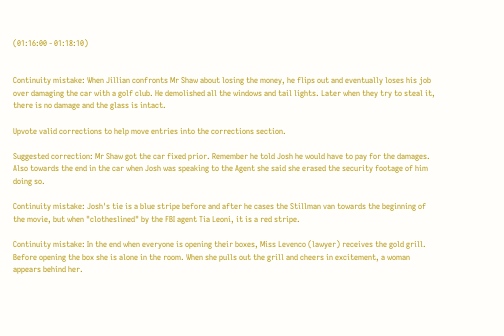(01:16:00 - 01:18:10)


Continuity mistake: When Jillian confronts Mr Shaw about losing the money, he flips out and eventually loses his job over damaging the car with a golf club. He demolished all the windows and tail lights. Later when they try to steal it, there is no damage and the glass is intact.

Upvote valid corrections to help move entries into the corrections section.

Suggested correction: Mr Shaw got the car fixed prior. Remember he told Josh he would have to pay for the damages. Also towards the end in the car when Josh was speaking to the Agent she said she erased the security footage of him doing so.

Continuity mistake: Josh's tie is a blue stripe before and after he cases the Stillman van towards the beginning of the movie, but when "clotheslined" by the FBI agent Tia Leoni, it is a red stripe.

Continuity mistake: In the end when everyone is opening their boxes, Miss Levenco (lawyer) receives the gold grill. Before opening the box she is alone in the room. When she pulls out the grill and cheers in excitement, a woman appears behind her.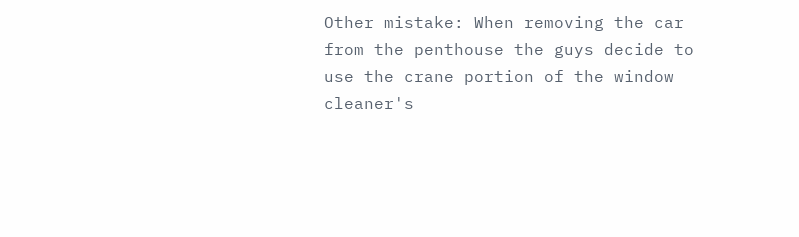Other mistake: When removing the car from the penthouse the guys decide to use the crane portion of the window cleaner's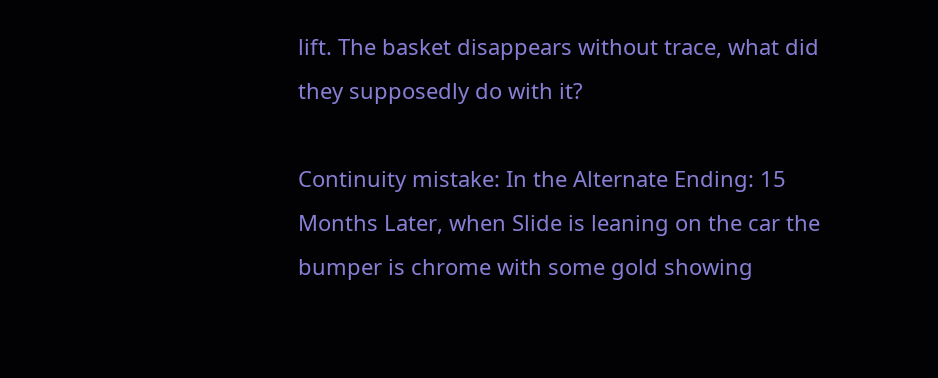lift. The basket disappears without trace, what did they supposedly do with it?

Continuity mistake: In the Alternate Ending: 15 Months Later, when Slide is leaning on the car the bumper is chrome with some gold showing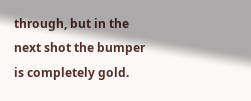through, but in the next shot the bumper is completely gold.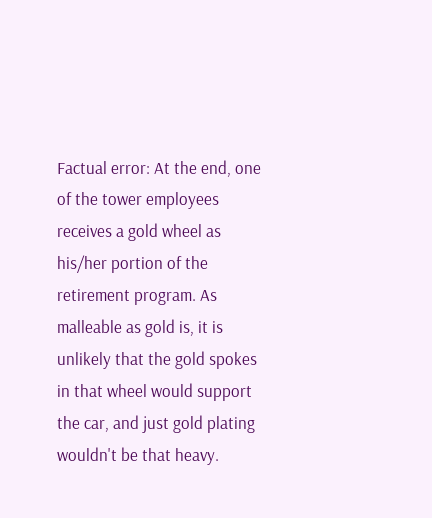Factual error: At the end, one of the tower employees receives a gold wheel as his/her portion of the retirement program. As malleable as gold is, it is unlikely that the gold spokes in that wheel would support the car, and just gold plating wouldn't be that heavy.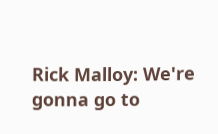Rick Malloy: We're gonna go to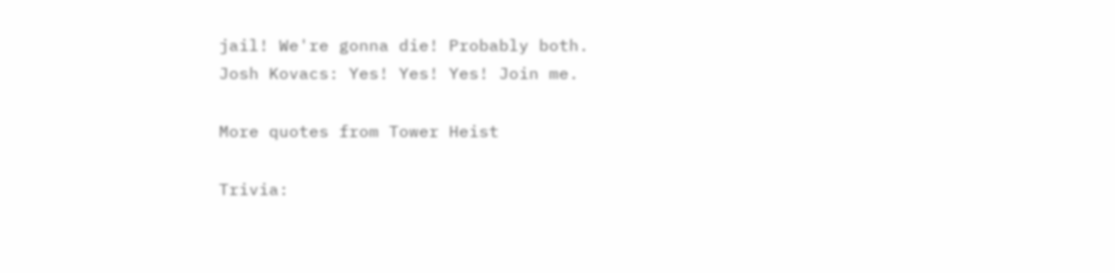jail! We're gonna die! Probably both.
Josh Kovacs: Yes! Yes! Yes! Join me.

More quotes from Tower Heist

Trivia: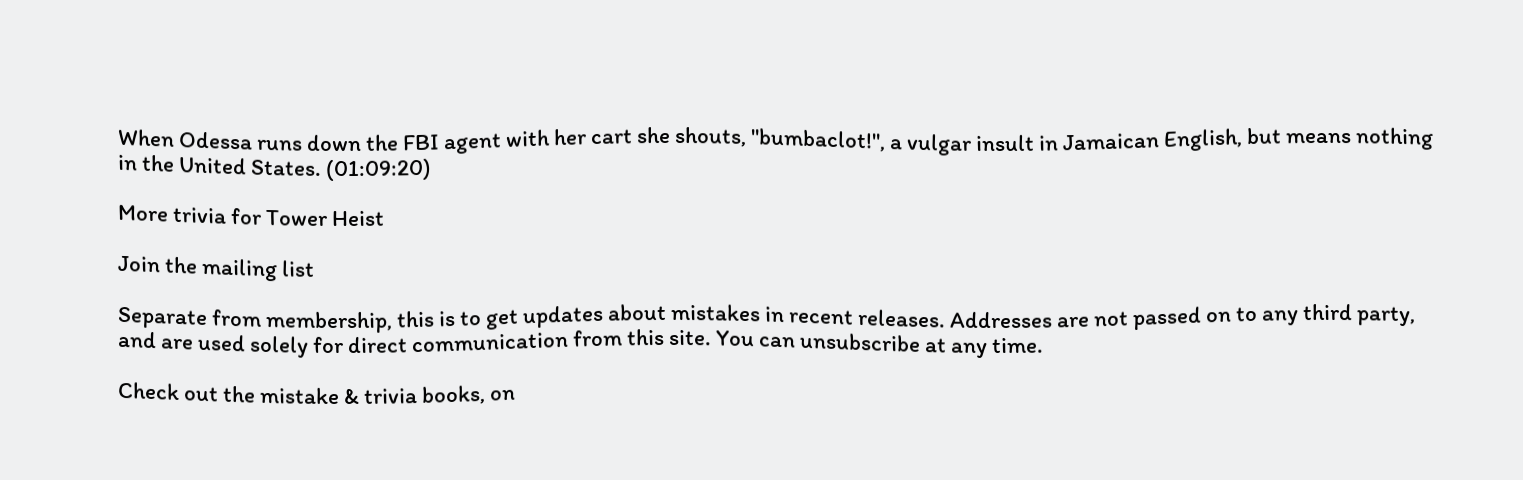When Odessa runs down the FBI agent with her cart she shouts, "bumbaclot!", a vulgar insult in Jamaican English, but means nothing in the United States. (01:09:20)

More trivia for Tower Heist

Join the mailing list

Separate from membership, this is to get updates about mistakes in recent releases. Addresses are not passed on to any third party, and are used solely for direct communication from this site. You can unsubscribe at any time.

Check out the mistake & trivia books, on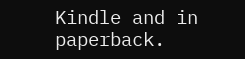Kindle and in paperback.